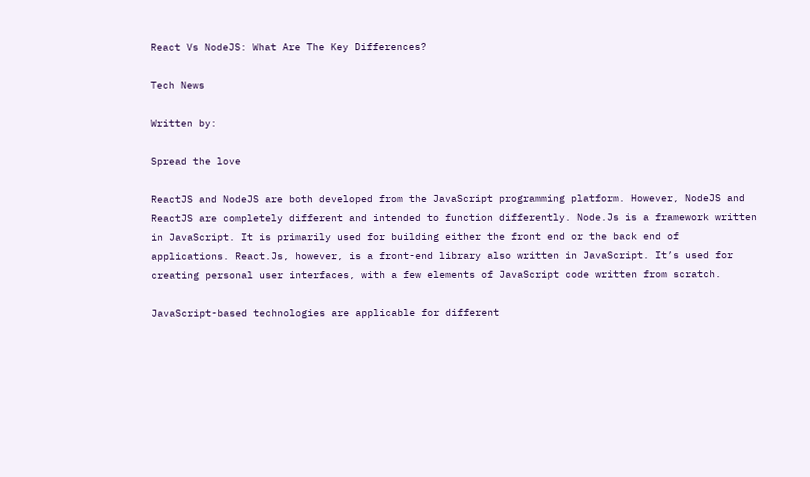React Vs NodeJS: What Are The Key Differences?

Tech News

Written by:

Spread the love

ReactJS and NodeJS are both developed from the JavaScript programming platform. However, NodeJS and ReactJS are completely different and intended to function differently. Node.Js is a framework written in JavaScript. It is primarily used for building either the front end or the back end of applications. React.Js, however, is a front-end library also written in JavaScript. It’s used for creating personal user interfaces, with a few elements of JavaScript code written from scratch.

JavaScript-based technologies are applicable for different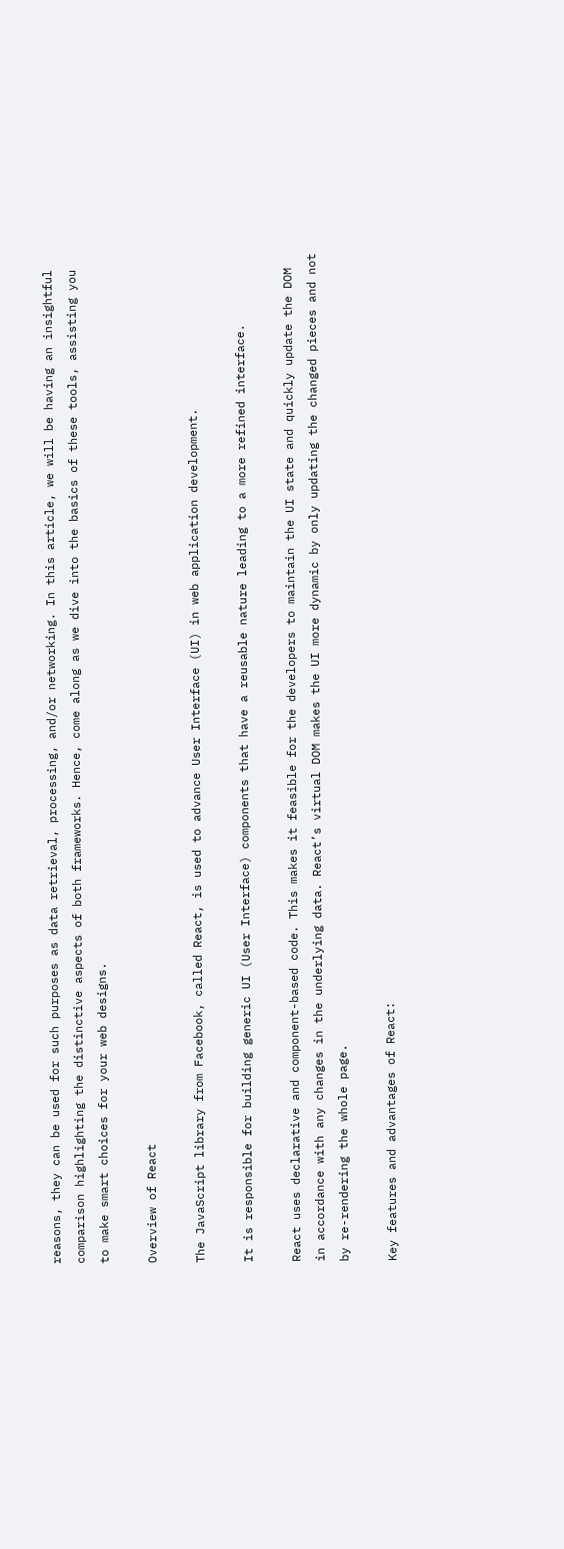reasons, they can be used for such purposes as data retrieval, processing, and/or networking. In this article, we will be having an insightful comparison highlighting the distinctive aspects of both frameworks. Hence, come along as we dive into the basics of these tools, assisting you to make smart choices for your web designs.

Overview of React

The JavaScript library from Facebook, called React, is used to advance User Interface (UI) in web application development.

It is responsible for building generic UI (User Interface) components that have a reusable nature leading to a more refined interface.

React uses declarative and component-based code. This makes it feasible for the developers to maintain the UI state and quickly update the DOM in accordance with any changes in the underlying data. React’s virtual DOM makes the UI more dynamic by only updating the changed pieces and not by re-rendering the whole page.

Key features and advantages of React: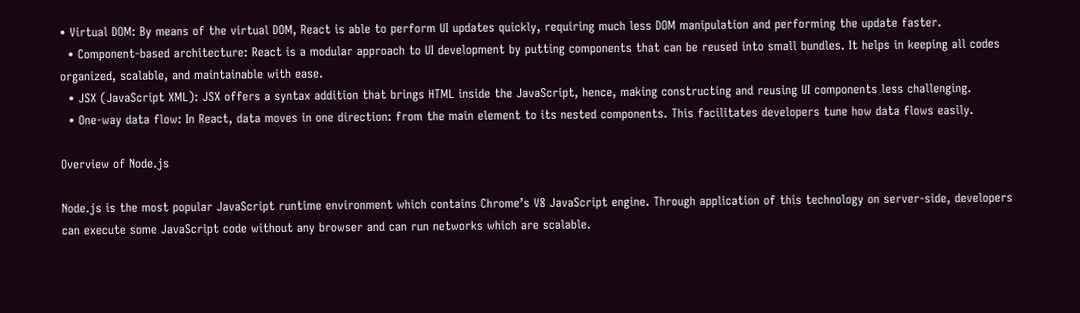• Virtual DOM: By means of the virtual DOM, React is able to perform UI updates quickly, requiring much less DOM manipulation and performing the update faster.
  • Component-based architecture: React is a modular approach to UI development by putting components that can be reused into small bundles. It helps in keeping all codes organized, scalable, and maintainable with ease.
  • JSX (JavaScript XML): JSX offers a syntax addition that brings HTML inside the JavaScript, hence, making constructing and reusing UI components less challenging.
  • One-way data flow: In React, data moves in one direction: from the main element to its nested components. This facilitates developers tune how data flows easily.

Overview of Node.js

Node.js is the most popular JavaScript runtime environment which contains Chrome’s V8 JavaScript engine. Through application of this technology on server-side, developers can execute some JavaScript code without any browser and can run networks which are scalable.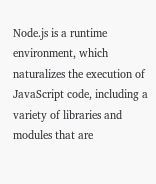Node.js is a runtime environment, which naturalizes the execution of JavaScript code, including a variety of libraries and modules that are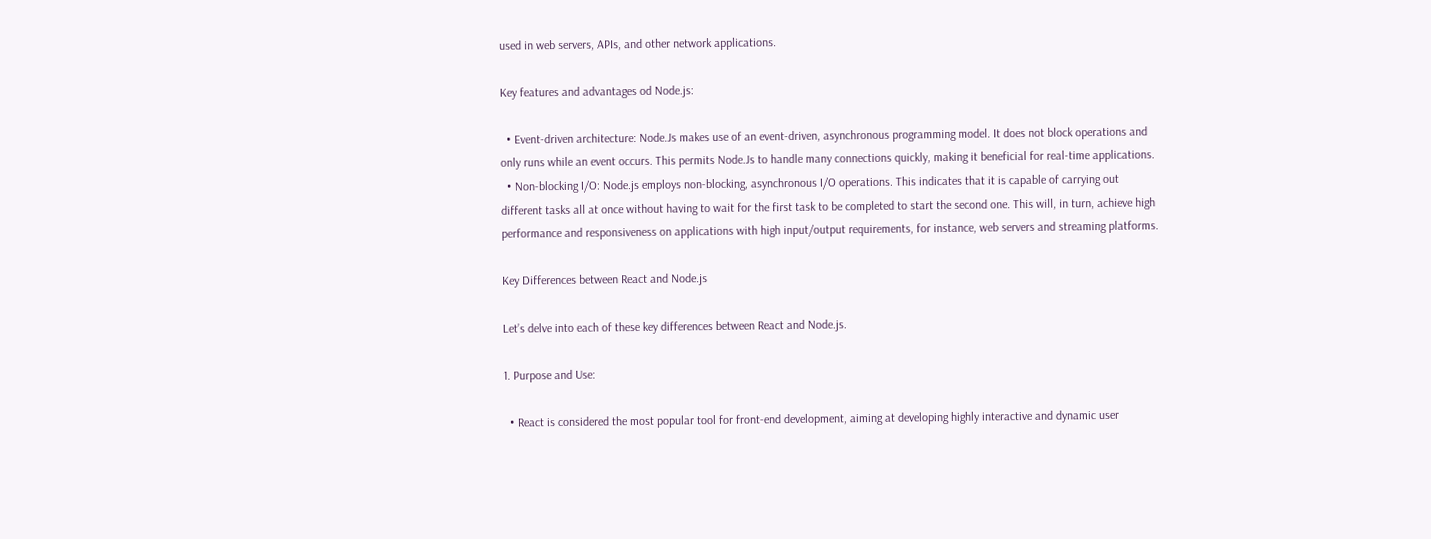used in web servers, APIs, and other network applications.

Key features and advantages od Node.js:

  • Event-driven architecture: Node.Js makes use of an event-driven, asynchronous programming model. It does not block operations and only runs while an event occurs. This permits Node.Js to handle many connections quickly, making it beneficial for real-time applications.
  • Non-blocking I/O: Node.js employs non-blocking, asynchronous I/O operations. This indicates that it is capable of carrying out different tasks all at once without having to wait for the first task to be completed to start the second one. This will, in turn, achieve high performance and responsiveness on applications with high input/output requirements, for instance, web servers and streaming platforms.

Key Differences between React and Node.js

Let’s delve into each of these key differences between React and Node.js.

1. Purpose and Use:

  • React is considered the most popular tool for front-end development, aiming at developing highly interactive and dynamic user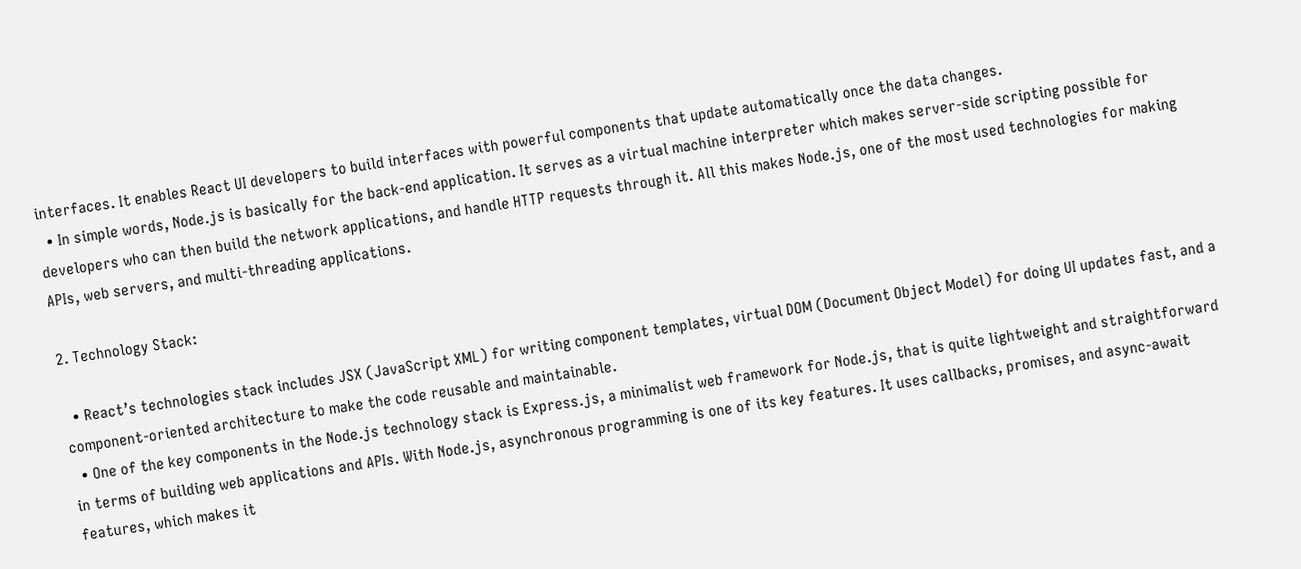interfaces. It enables React UI developers to build interfaces with powerful components that update automatically once the data changes.
  • In simple words, Node.js is basically for the back-end application. It serves as a virtual machine interpreter which makes server-side scripting possible for developers who can then build the network applications, and handle HTTP requests through it. All this makes Node.js, one of the most used technologies for making APIs, web servers, and multi-threading applications.

2. Technology Stack:

  • React’s technologies stack includes JSX (JavaScript XML) for writing component templates, virtual DOM (Document Object Model) for doing UI updates fast, and a component-oriented architecture to make the code reusable and maintainable.
  • One of the key components in the Node.js technology stack is Express.js, a minimalist web framework for Node.js, that is quite lightweight and straightforward in terms of building web applications and APIs. With Node.js, asynchronous programming is one of its key features. It uses callbacks, promises, and async-await features, which makes it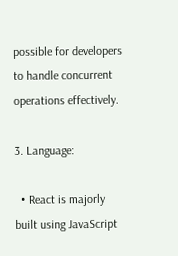possible for developers to handle concurrent operations effectively.

3. Language:

  • React is majorly built using JavaScript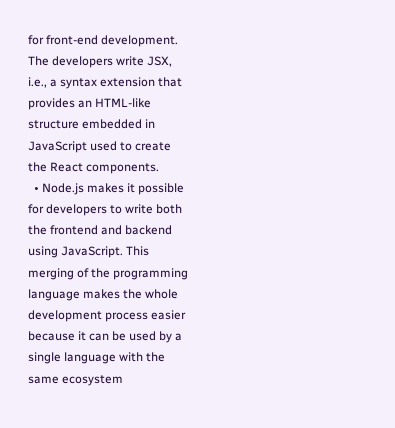for front-end development. The developers write JSX, i.e., a syntax extension that provides an HTML-like structure embedded in JavaScript used to create the React components.
  • Node.js makes it possible for developers to write both the frontend and backend using JavaScript. This merging of the programming language makes the whole development process easier because it can be used by a single language with the same ecosystem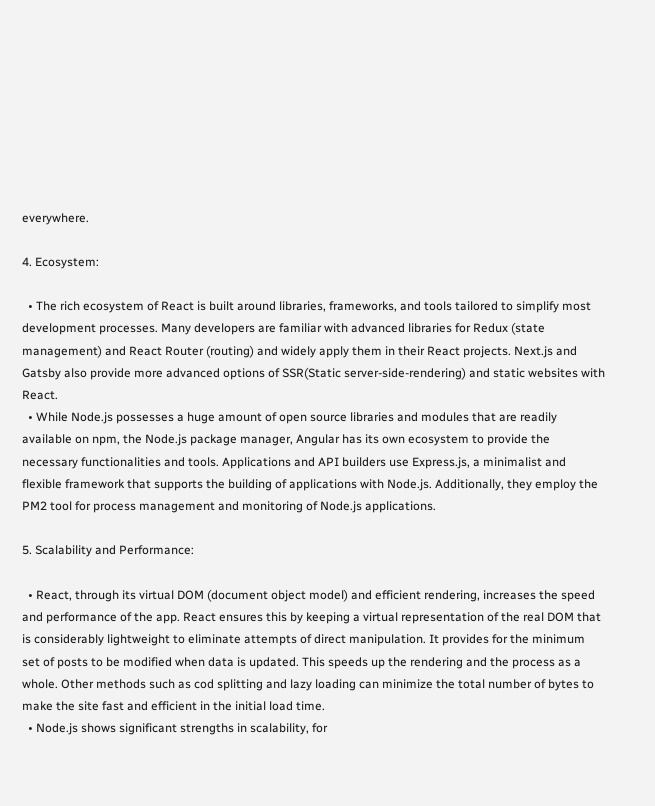everywhere.

4. Ecosystem:

  • The rich ecosystem of React is built around libraries, frameworks, and tools tailored to simplify most development processes. Many developers are familiar with advanced libraries for Redux (state management) and React Router (routing) and widely apply them in their React projects. Next.js and Gatsby also provide more advanced options of SSR(Static server-side-rendering) and static websites with React.
  • While Node.js possesses a huge amount of open source libraries and modules that are readily available on npm, the Node.js package manager, Angular has its own ecosystem to provide the necessary functionalities and tools. Applications and API builders use Express.js, a minimalist and flexible framework that supports the building of applications with Node.js. Additionally, they employ the PM2 tool for process management and monitoring of Node.js applications.

5. Scalability and Performance:

  • React, through its virtual DOM (document object model) and efficient rendering, increases the speed and performance of the app. React ensures this by keeping a virtual representation of the real DOM that is considerably lightweight to eliminate attempts of direct manipulation. It provides for the minimum set of posts to be modified when data is updated. This speeds up the rendering and the process as a whole. Other methods such as cod splitting and lazy loading can minimize the total number of bytes to make the site fast and efficient in the initial load time.
  • Node.js shows significant strengths in scalability, for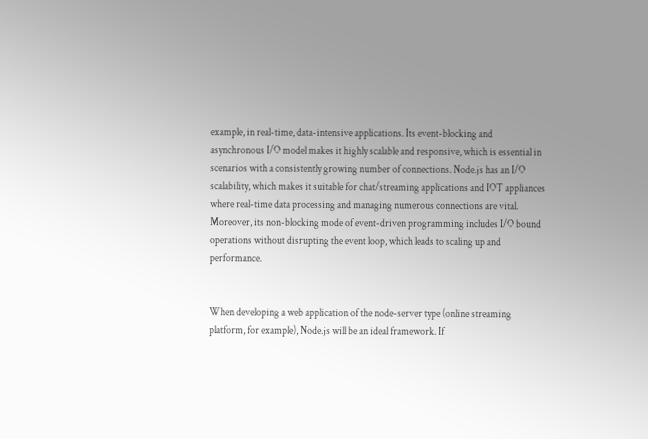example, in real-time, data-intensive applications. Its event-blocking and asynchronous I/O model makes it highly scalable and responsive, which is essential in scenarios with a consistently growing number of connections. Node.js has an I/O scalability, which makes it suitable for chat/streaming applications and IOT appliances where real-time data processing and managing numerous connections are vital. Moreover, its non-blocking mode of event-driven programming includes I/O bound operations without disrupting the event loop, which leads to scaling up and performance.


When developing a web application of the node-server type (online streaming platform, for example), Node.js will be an ideal framework. If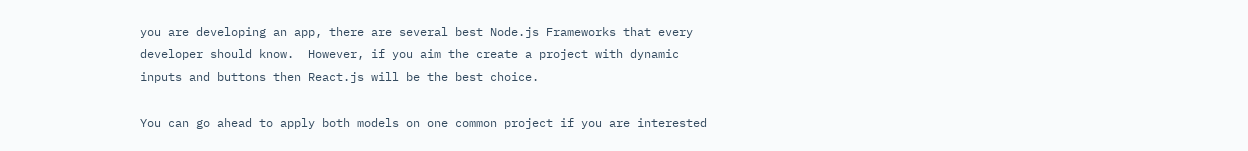you are developing an app, there are several best Node.js Frameworks that every developer should know.  However, if you aim the create a project with dynamic inputs and buttons then React.js will be the best choice.

You can go ahead to apply both models on one common project if you are interested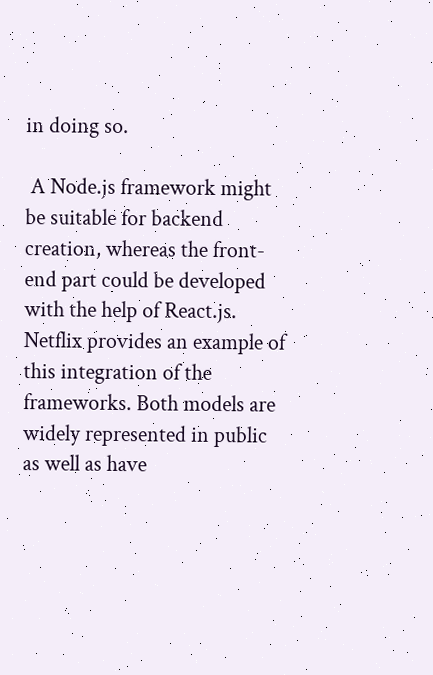in doing so.

 A Node.js framework might be suitable for backend creation, whereas the front-end part could be developed with the help of React.js. Netflix provides an example of this integration of the frameworks. Both models are widely represented in public as well as have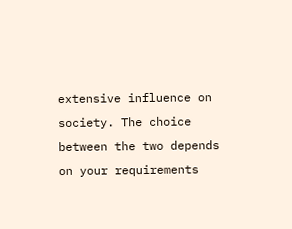extensive influence on society. The choice between the two depends on your requirements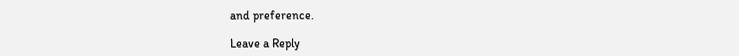and preference.

Leave a Reply